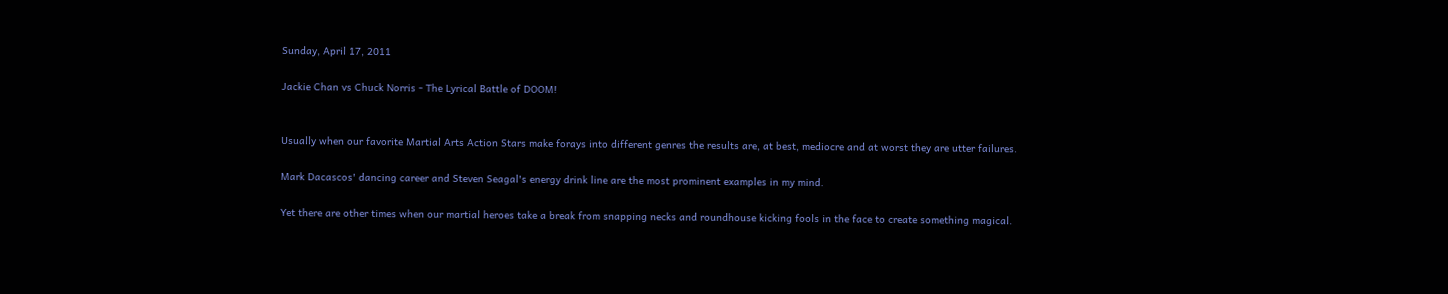Sunday, April 17, 2011

Jackie Chan vs Chuck Norris - The Lyrical Battle of DOOM!


Usually when our favorite Martial Arts Action Stars make forays into different genres the results are, at best, mediocre and at worst they are utter failures.

Mark Dacascos' dancing career and Steven Seagal's energy drink line are the most prominent examples in my mind.

Yet there are other times when our martial heroes take a break from snapping necks and roundhouse kicking fools in the face to create something magical.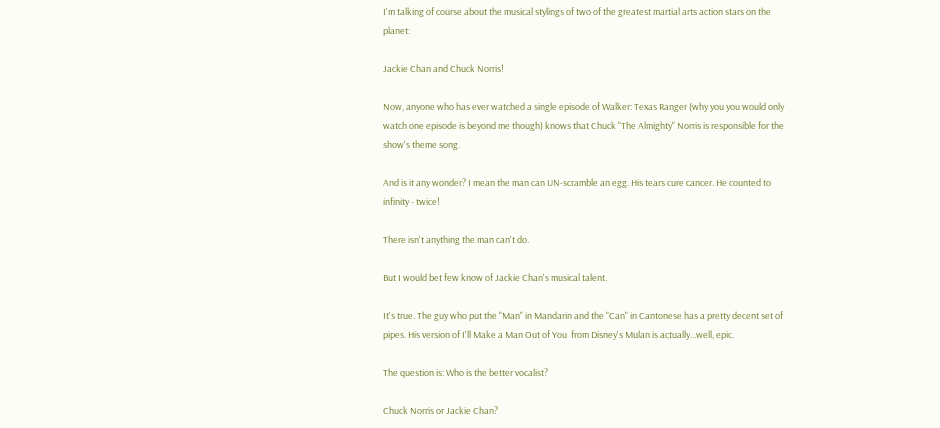I'm talking of course about the musical stylings of two of the greatest martial arts action stars on the planet:

Jackie Chan and Chuck Norris!

Now, anyone who has ever watched a single episode of Walker: Texas Ranger (why you you would only watch one episode is beyond me though) knows that Chuck "The Almighty" Norris is responsible for the show's theme song.

And is it any wonder? I mean the man can UN-scramble an egg. His tears cure cancer. He counted to infinity - twice!

There isn't anything the man can't do.

But I would bet few know of Jackie Chan's musical talent.

It's true. The guy who put the "Man" in Mandarin and the "Can" in Cantonese has a pretty decent set of pipes. His version of I'll Make a Man Out of You  from Disney's Mulan is actually...well, epic.

The question is: Who is the better vocalist?

Chuck Norris or Jackie Chan?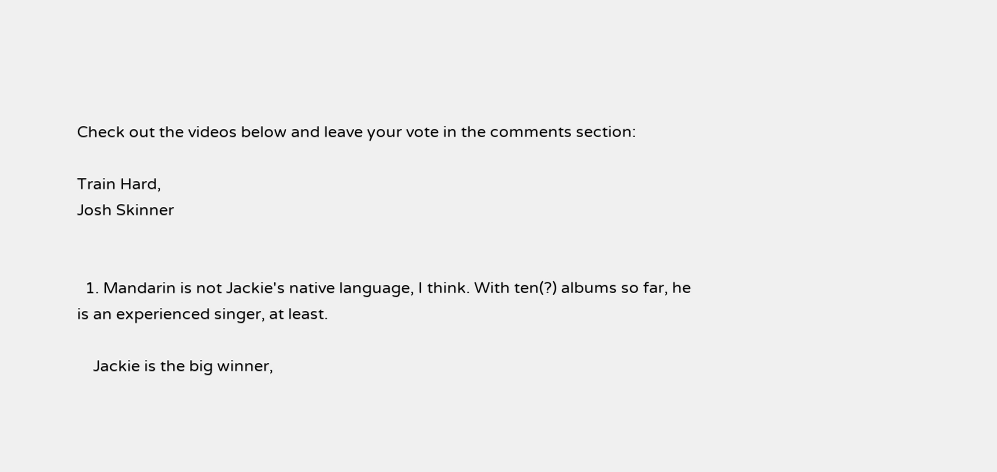Check out the videos below and leave your vote in the comments section:

Train Hard,
Josh Skinner


  1. Mandarin is not Jackie's native language, I think. With ten(?) albums so far, he is an experienced singer, at least.

    Jackie is the big winner,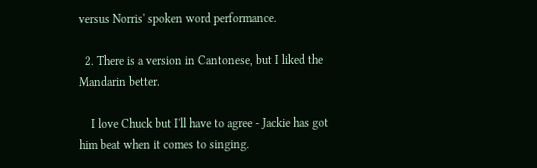versus Norris' spoken word performance.

  2. There is a version in Cantonese, but I liked the Mandarin better.

    I love Chuck but I'll have to agree - Jackie has got him beat when it comes to singing.